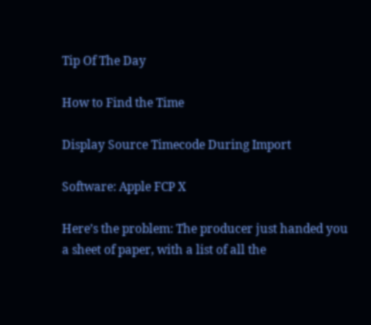Tip Of The Day

How to Find the Time

Display Source Timecode During Import

Software: Apple FCP X

Here’s the problem: The producer just handed you a sheet of paper, with a list of all the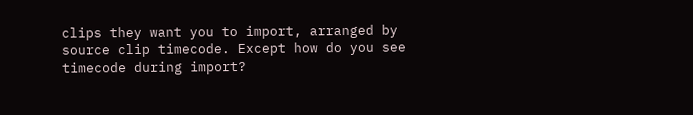clips they want you to import, arranged by source clip timecode. Except how do you see timecode during import?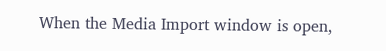When the Media Import window is open,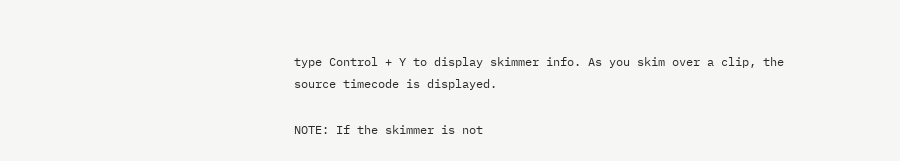type Control + Y to display skimmer info. As you skim over a clip, the source timecode is displayed.

NOTE: If the skimmer is not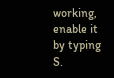working, enable it by typing S.